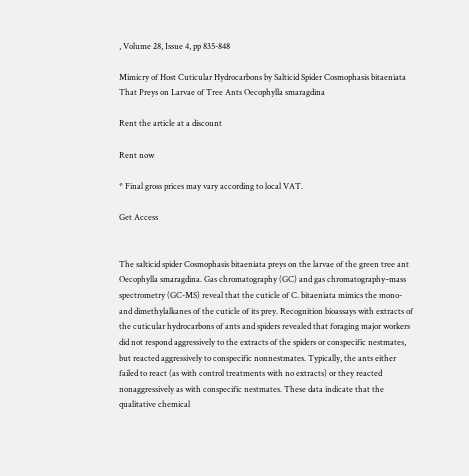, Volume 28, Issue 4, pp 835-848

Mimicry of Host Cuticular Hydrocarbons by Salticid Spider Cosmophasis bitaeniata That Preys on Larvae of Tree Ants Oecophylla smaragdina

Rent the article at a discount

Rent now

* Final gross prices may vary according to local VAT.

Get Access


The salticid spider Cosmophasis bitaeniata preys on the larvae of the green tree ant Oecophylla smaragdina. Gas chromatography (GC) and gas chromatography–mass spectrometry (GC-MS) reveal that the cuticle of C. bitaeniata mimics the mono- and dimethylalkanes of the cuticle of its prey. Recognition bioassays with extracts of the cuticular hydrocarbons of ants and spiders revealed that foraging major workers did not respond aggressively to the extracts of the spiders or conspecific nestmates, but reacted aggressively to conspecific nonnestmates. Typically, the ants either failed to react (as with control treatments with no extracts) or they reacted nonaggressively as with conspecific nestmates. These data indicate that the qualitative chemical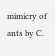mimicry of ants by C.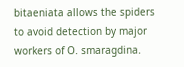bitaeniata allows the spiders to avoid detection by major workers of O. smaragdina.